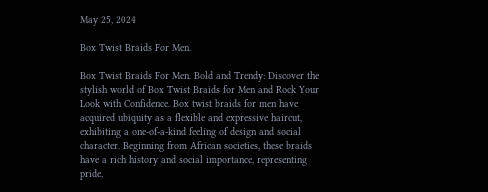May 25, 2024

Box Twist Braids For Men.

Box Twist Braids For Men. Bold and Trendy: Discover the stylish world of Box Twist Braids for Men and Rock Your Look with Confidence. Box twist braids for men have acquired ubiquity as a flexible and expressive haircut, exhibiting a one-of-a-kind feeling of design and social character. Beginning from African societies, these braids have a rich history and social importance, representing pride,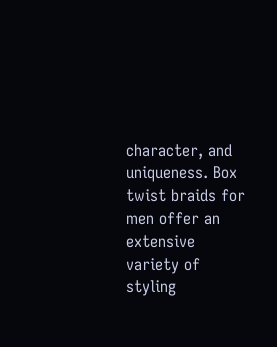character, and uniqueness. Box twist braids for men offer an extensive variety of styling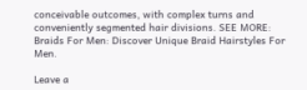conceivable outcomes, with complex turns and conveniently segmented hair divisions. SEE MORE: Braids For Men: Discover Unique Braid Hairstyles For Men.

Leave a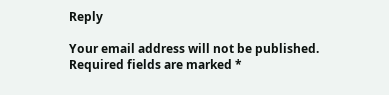Reply

Your email address will not be published. Required fields are marked *